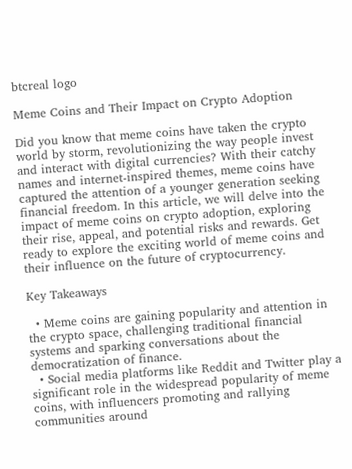btcreal logo

Meme Coins and Their Impact on Crypto Adoption

Did you know that meme coins have taken the crypto world by storm, revolutionizing the way people invest and interact with digital currencies? With their catchy names and internet-inspired themes, meme coins have captured the attention of a younger generation seeking financial freedom. In this article, we will delve into the impact of meme coins on crypto adoption, exploring their rise, appeal, and potential risks and rewards. Get ready to explore the exciting world of meme coins and their influence on the future of cryptocurrency.

Key Takeaways

  • Meme coins are gaining popularity and attention in the crypto space, challenging traditional financial systems and sparking conversations about the democratization of finance.
  • Social media platforms like Reddit and Twitter play a significant role in the widespread popularity of meme coins, with influencers promoting and rallying communities around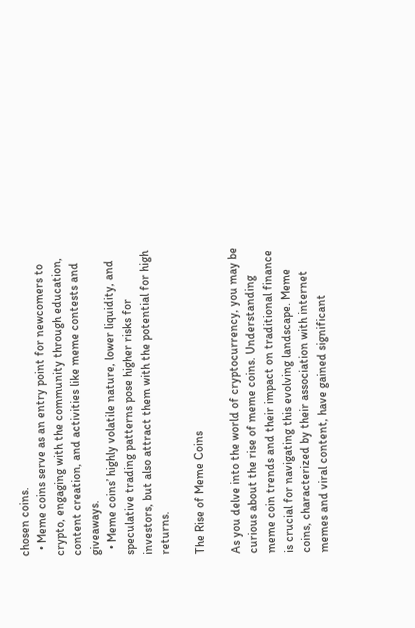chosen coins.
  • Meme coins serve as an entry point for newcomers to crypto, engaging with the community through education, content creation, and activities like meme contests and giveaways.
  • Meme coins’ highly volatile nature, lower liquidity, and speculative trading patterns pose higher risks for investors, but also attract them with the potential for high returns.

The Rise of Meme Coins

As you delve into the world of cryptocurrency, you may be curious about the rise of meme coins. Understanding meme coin trends and their impact on traditional finance is crucial for navigating this evolving landscape. Meme coins, characterized by their association with internet memes and viral content, have gained significant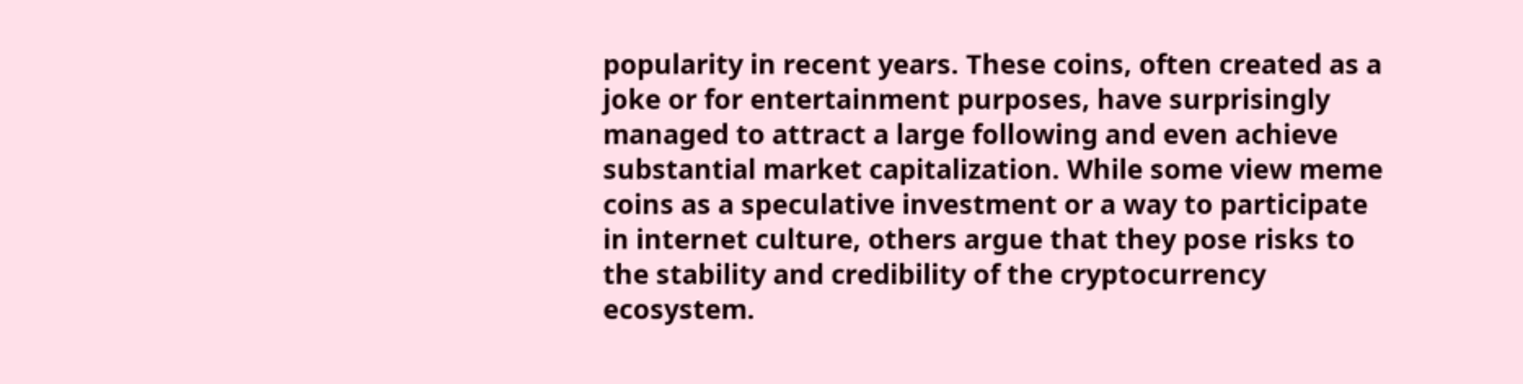popularity in recent years. These coins, often created as a joke or for entertainment purposes, have surprisingly managed to attract a large following and even achieve substantial market capitalization. While some view meme coins as a speculative investment or a way to participate in internet culture, others argue that they pose risks to the stability and credibility of the cryptocurrency ecosystem.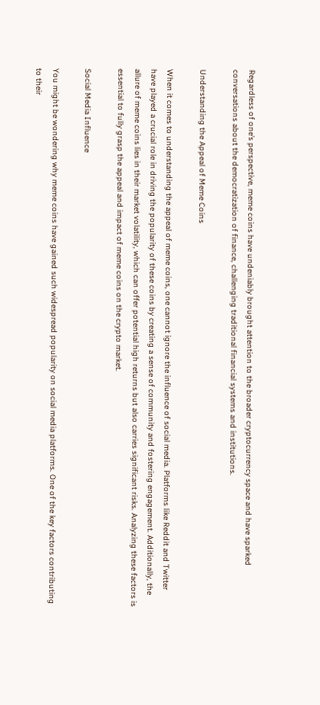Regardless of one’s perspective, meme coins have undeniably brought attention to the broader cryptocurrency space and have sparked conversations about the democratization of finance, challenging traditional financial systems and institutions.

Understanding the Appeal of Meme Coins

When it comes to understanding the appeal of meme coins, one cannot ignore the influence of social media. Platforms like Reddit and Twitter have played a crucial role in driving the popularity of these coins by creating a sense of community and fostering engagement. Additionally, the allure of meme coins lies in their market volatility, which can offer potential high returns but also carries significant risks. Analyzing these factors is essential to fully grasp the appeal and impact of meme coins on the crypto market.

Social Media Influence

You might be wondering why meme coins have gained such widespread popularity on social media platforms. One of the key factors contributing to their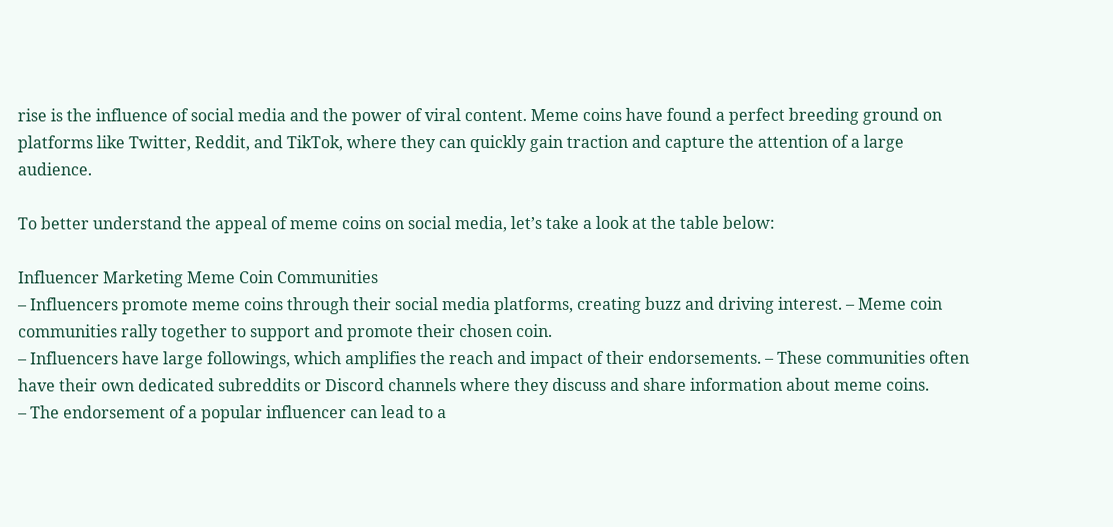rise is the influence of social media and the power of viral content. Meme coins have found a perfect breeding ground on platforms like Twitter, Reddit, and TikTok, where they can quickly gain traction and capture the attention of a large audience.

To better understand the appeal of meme coins on social media, let’s take a look at the table below:

Influencer Marketing Meme Coin Communities
– Influencers promote meme coins through their social media platforms, creating buzz and driving interest. – Meme coin communities rally together to support and promote their chosen coin.
– Influencers have large followings, which amplifies the reach and impact of their endorsements. – These communities often have their own dedicated subreddits or Discord channels where they discuss and share information about meme coins.
– The endorsement of a popular influencer can lead to a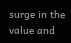surge in the value and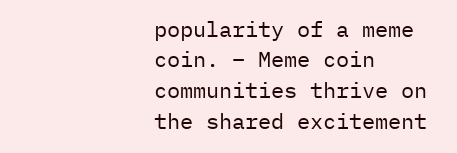popularity of a meme coin. – Meme coin communities thrive on the shared excitement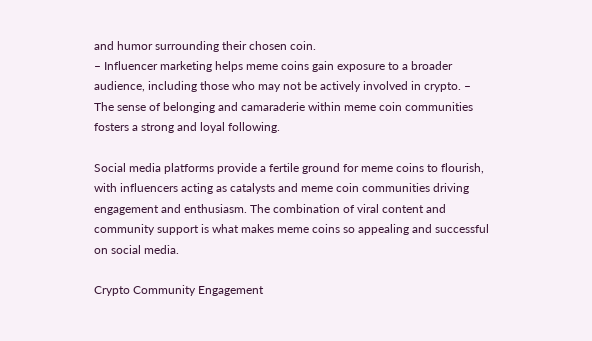and humor surrounding their chosen coin.
– Influencer marketing helps meme coins gain exposure to a broader audience, including those who may not be actively involved in crypto. – The sense of belonging and camaraderie within meme coin communities fosters a strong and loyal following.

Social media platforms provide a fertile ground for meme coins to flourish, with influencers acting as catalysts and meme coin communities driving engagement and enthusiasm. The combination of viral content and community support is what makes meme coins so appealing and successful on social media.

Crypto Community Engagement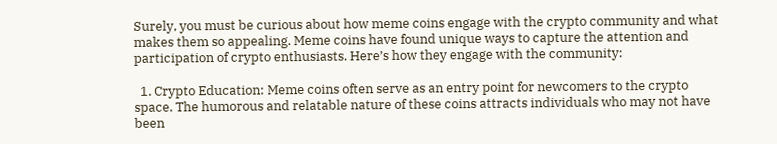Surely, you must be curious about how meme coins engage with the crypto community and what makes them so appealing. Meme coins have found unique ways to capture the attention and participation of crypto enthusiasts. Here’s how they engage with the community:

  1. Crypto Education: Meme coins often serve as an entry point for newcomers to the crypto space. The humorous and relatable nature of these coins attracts individuals who may not have been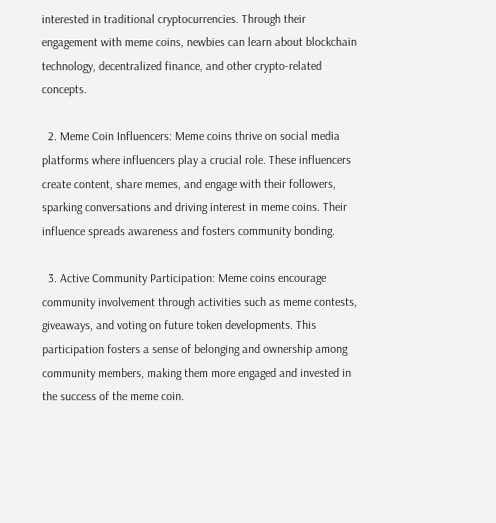interested in traditional cryptocurrencies. Through their engagement with meme coins, newbies can learn about blockchain technology, decentralized finance, and other crypto-related concepts.

  2. Meme Coin Influencers: Meme coins thrive on social media platforms where influencers play a crucial role. These influencers create content, share memes, and engage with their followers, sparking conversations and driving interest in meme coins. Their influence spreads awareness and fosters community bonding.

  3. Active Community Participation: Meme coins encourage community involvement through activities such as meme contests, giveaways, and voting on future token developments. This participation fosters a sense of belonging and ownership among community members, making them more engaged and invested in the success of the meme coin.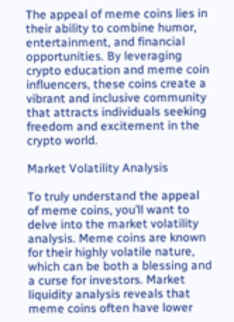The appeal of meme coins lies in their ability to combine humor, entertainment, and financial opportunities. By leveraging crypto education and meme coin influencers, these coins create a vibrant and inclusive community that attracts individuals seeking freedom and excitement in the crypto world.

Market Volatility Analysis

To truly understand the appeal of meme coins, you’ll want to delve into the market volatility analysis. Meme coins are known for their highly volatile nature, which can be both a blessing and a curse for investors. Market liquidity analysis reveals that meme coins often have lower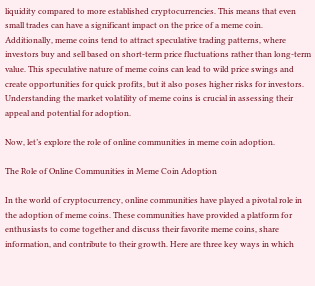liquidity compared to more established cryptocurrencies. This means that even small trades can have a significant impact on the price of a meme coin. Additionally, meme coins tend to attract speculative trading patterns, where investors buy and sell based on short-term price fluctuations rather than long-term value. This speculative nature of meme coins can lead to wild price swings and create opportunities for quick profits, but it also poses higher risks for investors. Understanding the market volatility of meme coins is crucial in assessing their appeal and potential for adoption.

Now, let’s explore the role of online communities in meme coin adoption.

The Role of Online Communities in Meme Coin Adoption

In the world of cryptocurrency, online communities have played a pivotal role in the adoption of meme coins. These communities have provided a platform for enthusiasts to come together and discuss their favorite meme coins, share information, and contribute to their growth. Here are three key ways in which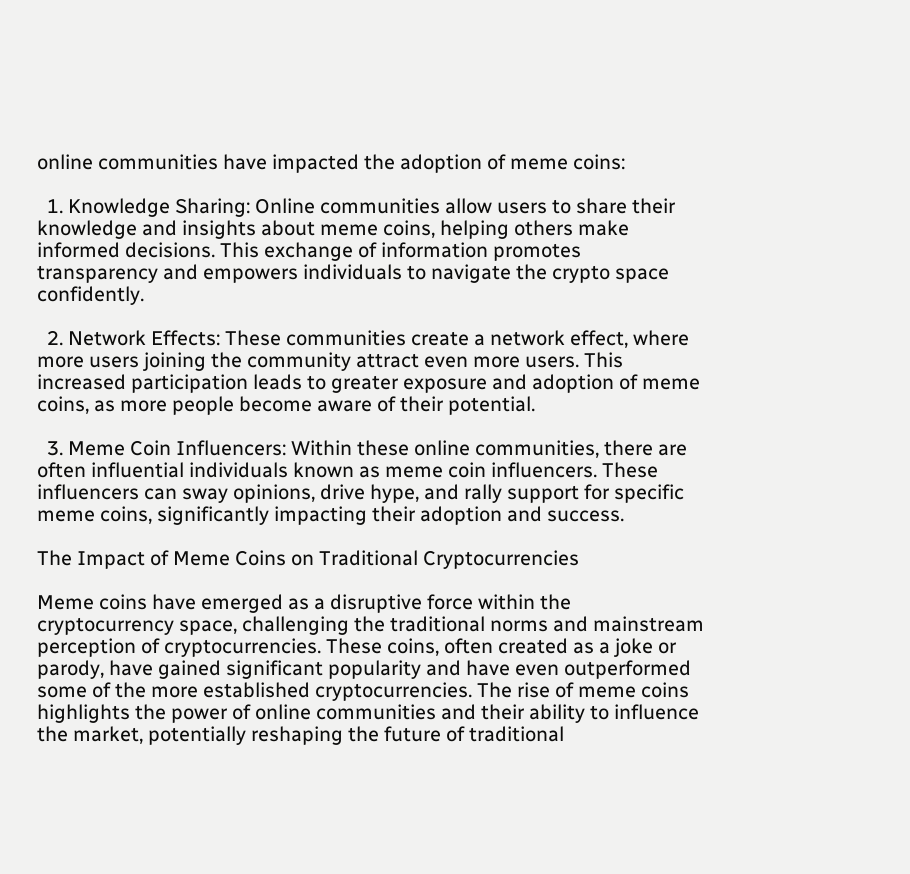online communities have impacted the adoption of meme coins:

  1. Knowledge Sharing: Online communities allow users to share their knowledge and insights about meme coins, helping others make informed decisions. This exchange of information promotes transparency and empowers individuals to navigate the crypto space confidently.

  2. Network Effects: These communities create a network effect, where more users joining the community attract even more users. This increased participation leads to greater exposure and adoption of meme coins, as more people become aware of their potential.

  3. Meme Coin Influencers: Within these online communities, there are often influential individuals known as meme coin influencers. These influencers can sway opinions, drive hype, and rally support for specific meme coins, significantly impacting their adoption and success.

The Impact of Meme Coins on Traditional Cryptocurrencies

Meme coins have emerged as a disruptive force within the cryptocurrency space, challenging the traditional norms and mainstream perception of cryptocurrencies. These coins, often created as a joke or parody, have gained significant popularity and have even outperformed some of the more established cryptocurrencies. The rise of meme coins highlights the power of online communities and their ability to influence the market, potentially reshaping the future of traditional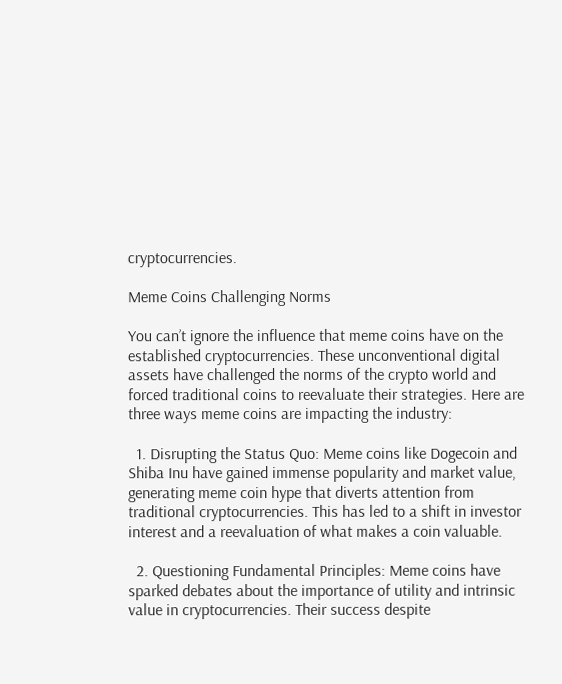cryptocurrencies.

Meme Coins Challenging Norms

You can’t ignore the influence that meme coins have on the established cryptocurrencies. These unconventional digital assets have challenged the norms of the crypto world and forced traditional coins to reevaluate their strategies. Here are three ways meme coins are impacting the industry:

  1. Disrupting the Status Quo: Meme coins like Dogecoin and Shiba Inu have gained immense popularity and market value, generating meme coin hype that diverts attention from traditional cryptocurrencies. This has led to a shift in investor interest and a reevaluation of what makes a coin valuable.

  2. Questioning Fundamental Principles: Meme coins have sparked debates about the importance of utility and intrinsic value in cryptocurrencies. Their success despite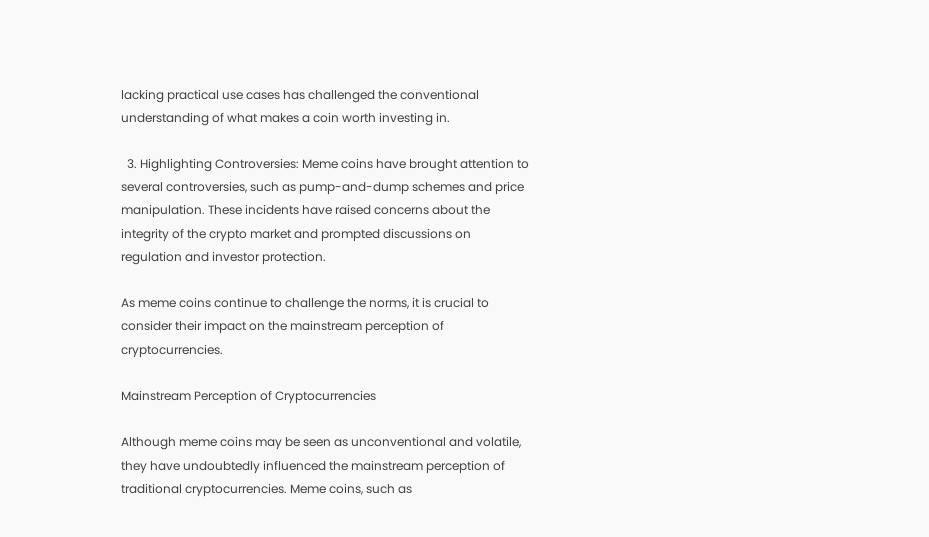lacking practical use cases has challenged the conventional understanding of what makes a coin worth investing in.

  3. Highlighting Controversies: Meme coins have brought attention to several controversies, such as pump-and-dump schemes and price manipulation. These incidents have raised concerns about the integrity of the crypto market and prompted discussions on regulation and investor protection.

As meme coins continue to challenge the norms, it is crucial to consider their impact on the mainstream perception of cryptocurrencies.

Mainstream Perception of Cryptocurrencies

Although meme coins may be seen as unconventional and volatile, they have undoubtedly influenced the mainstream perception of traditional cryptocurrencies. Meme coins, such as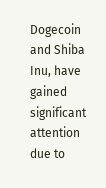Dogecoin and Shiba Inu, have gained significant attention due to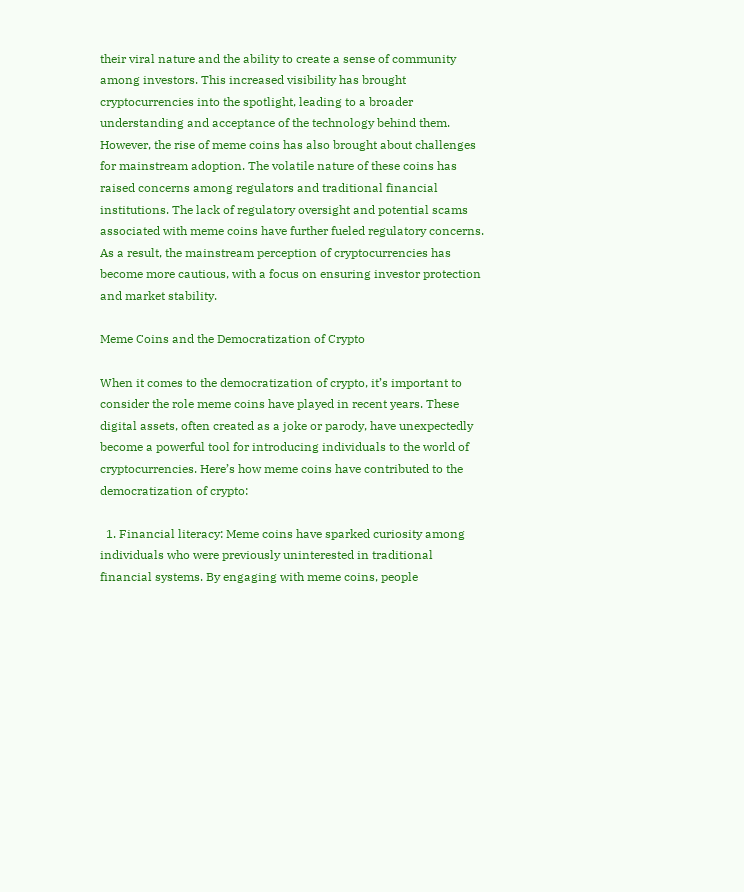their viral nature and the ability to create a sense of community among investors. This increased visibility has brought cryptocurrencies into the spotlight, leading to a broader understanding and acceptance of the technology behind them. However, the rise of meme coins has also brought about challenges for mainstream adoption. The volatile nature of these coins has raised concerns among regulators and traditional financial institutions. The lack of regulatory oversight and potential scams associated with meme coins have further fueled regulatory concerns. As a result, the mainstream perception of cryptocurrencies has become more cautious, with a focus on ensuring investor protection and market stability.

Meme Coins and the Democratization of Crypto

When it comes to the democratization of crypto, it’s important to consider the role meme coins have played in recent years. These digital assets, often created as a joke or parody, have unexpectedly become a powerful tool for introducing individuals to the world of cryptocurrencies. Here’s how meme coins have contributed to the democratization of crypto:

  1. Financial literacy: Meme coins have sparked curiosity among individuals who were previously uninterested in traditional financial systems. By engaging with meme coins, people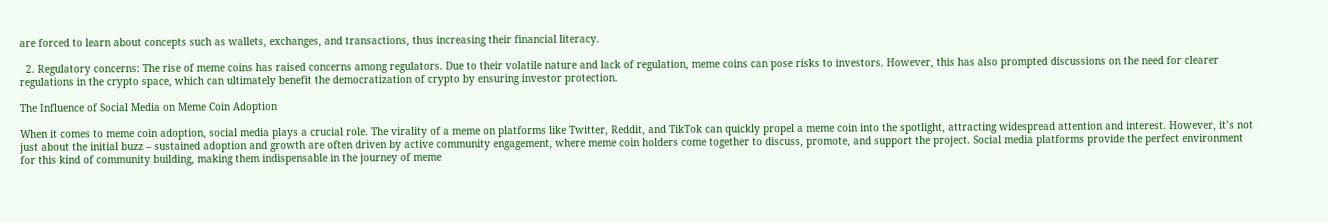are forced to learn about concepts such as wallets, exchanges, and transactions, thus increasing their financial literacy.

  2. Regulatory concerns: The rise of meme coins has raised concerns among regulators. Due to their volatile nature and lack of regulation, meme coins can pose risks to investors. However, this has also prompted discussions on the need for clearer regulations in the crypto space, which can ultimately benefit the democratization of crypto by ensuring investor protection.

The Influence of Social Media on Meme Coin Adoption

When it comes to meme coin adoption, social media plays a crucial role. The virality of a meme on platforms like Twitter, Reddit, and TikTok can quickly propel a meme coin into the spotlight, attracting widespread attention and interest. However, it’s not just about the initial buzz – sustained adoption and growth are often driven by active community engagement, where meme coin holders come together to discuss, promote, and support the project. Social media platforms provide the perfect environment for this kind of community building, making them indispensable in the journey of meme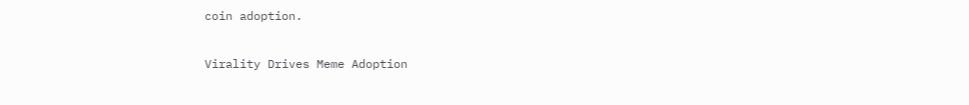coin adoption.

Virality Drives Meme Adoption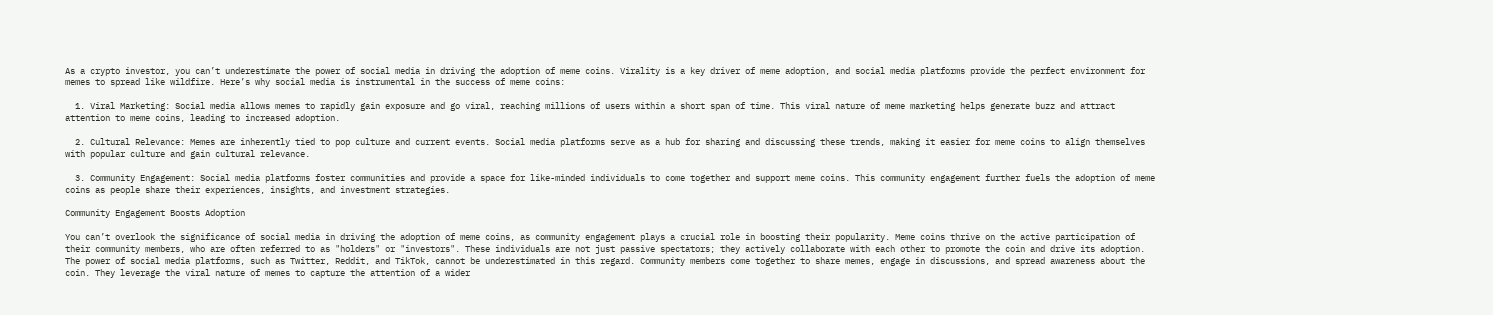As a crypto investor, you can’t underestimate the power of social media in driving the adoption of meme coins. Virality is a key driver of meme adoption, and social media platforms provide the perfect environment for memes to spread like wildfire. Here’s why social media is instrumental in the success of meme coins:

  1. Viral Marketing: Social media allows memes to rapidly gain exposure and go viral, reaching millions of users within a short span of time. This viral nature of meme marketing helps generate buzz and attract attention to meme coins, leading to increased adoption.

  2. Cultural Relevance: Memes are inherently tied to pop culture and current events. Social media platforms serve as a hub for sharing and discussing these trends, making it easier for meme coins to align themselves with popular culture and gain cultural relevance.

  3. Community Engagement: Social media platforms foster communities and provide a space for like-minded individuals to come together and support meme coins. This community engagement further fuels the adoption of meme coins as people share their experiences, insights, and investment strategies.

Community Engagement Boosts Adoption

You can’t overlook the significance of social media in driving the adoption of meme coins, as community engagement plays a crucial role in boosting their popularity. Meme coins thrive on the active participation of their community members, who are often referred to as "holders" or "investors". These individuals are not just passive spectators; they actively collaborate with each other to promote the coin and drive its adoption. The power of social media platforms, such as Twitter, Reddit, and TikTok, cannot be underestimated in this regard. Community members come together to share memes, engage in discussions, and spread awareness about the coin. They leverage the viral nature of memes to capture the attention of a wider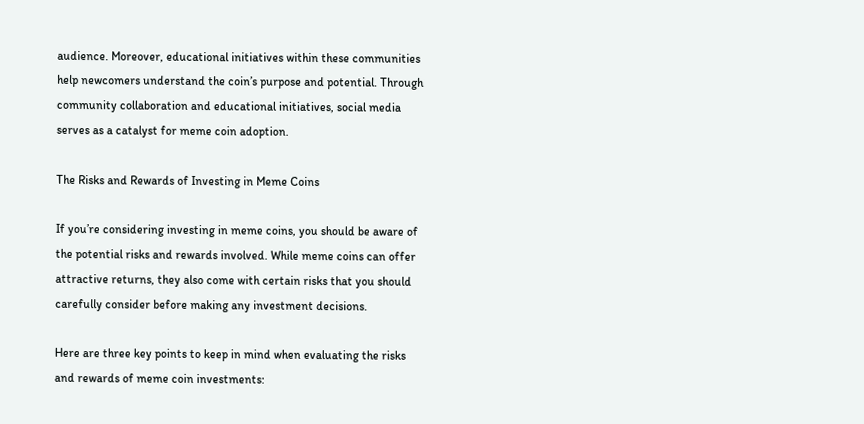audience. Moreover, educational initiatives within these communities help newcomers understand the coin’s purpose and potential. Through community collaboration and educational initiatives, social media serves as a catalyst for meme coin adoption.

The Risks and Rewards of Investing in Meme Coins

If you’re considering investing in meme coins, you should be aware of the potential risks and rewards involved. While meme coins can offer attractive returns, they also come with certain risks that you should carefully consider before making any investment decisions.

Here are three key points to keep in mind when evaluating the risks and rewards of meme coin investments: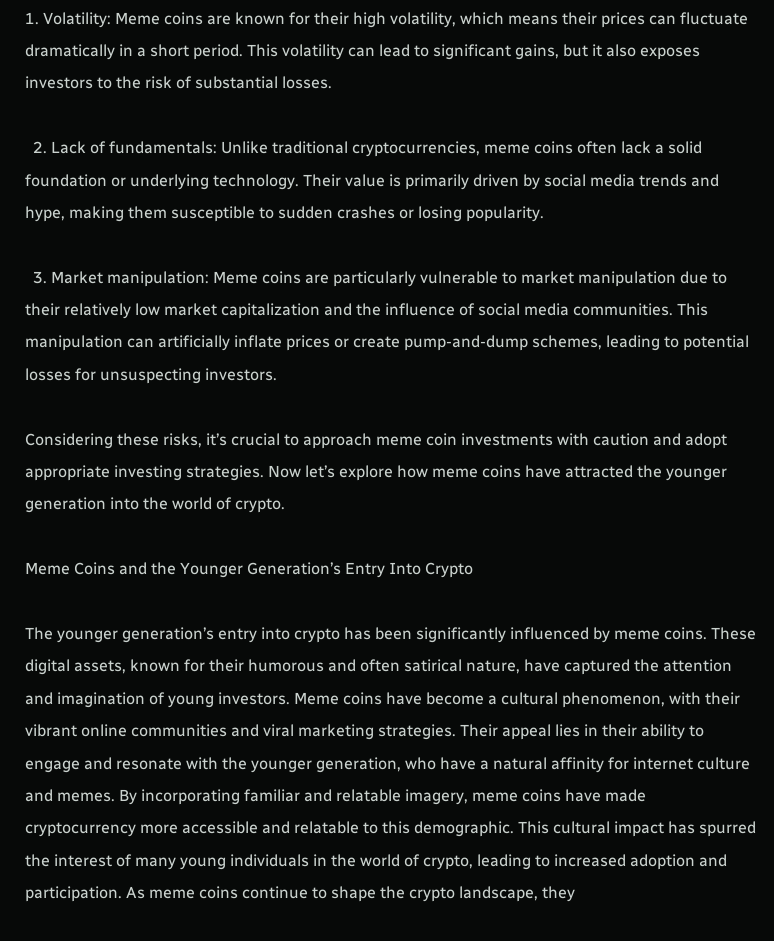1. Volatility: Meme coins are known for their high volatility, which means their prices can fluctuate dramatically in a short period. This volatility can lead to significant gains, but it also exposes investors to the risk of substantial losses.

  2. Lack of fundamentals: Unlike traditional cryptocurrencies, meme coins often lack a solid foundation or underlying technology. Their value is primarily driven by social media trends and hype, making them susceptible to sudden crashes or losing popularity.

  3. Market manipulation: Meme coins are particularly vulnerable to market manipulation due to their relatively low market capitalization and the influence of social media communities. This manipulation can artificially inflate prices or create pump-and-dump schemes, leading to potential losses for unsuspecting investors.

Considering these risks, it’s crucial to approach meme coin investments with caution and adopt appropriate investing strategies. Now let’s explore how meme coins have attracted the younger generation into the world of crypto.

Meme Coins and the Younger Generation’s Entry Into Crypto

The younger generation’s entry into crypto has been significantly influenced by meme coins. These digital assets, known for their humorous and often satirical nature, have captured the attention and imagination of young investors. Meme coins have become a cultural phenomenon, with their vibrant online communities and viral marketing strategies. Their appeal lies in their ability to engage and resonate with the younger generation, who have a natural affinity for internet culture and memes. By incorporating familiar and relatable imagery, meme coins have made cryptocurrency more accessible and relatable to this demographic. This cultural impact has spurred the interest of many young individuals in the world of crypto, leading to increased adoption and participation. As meme coins continue to shape the crypto landscape, they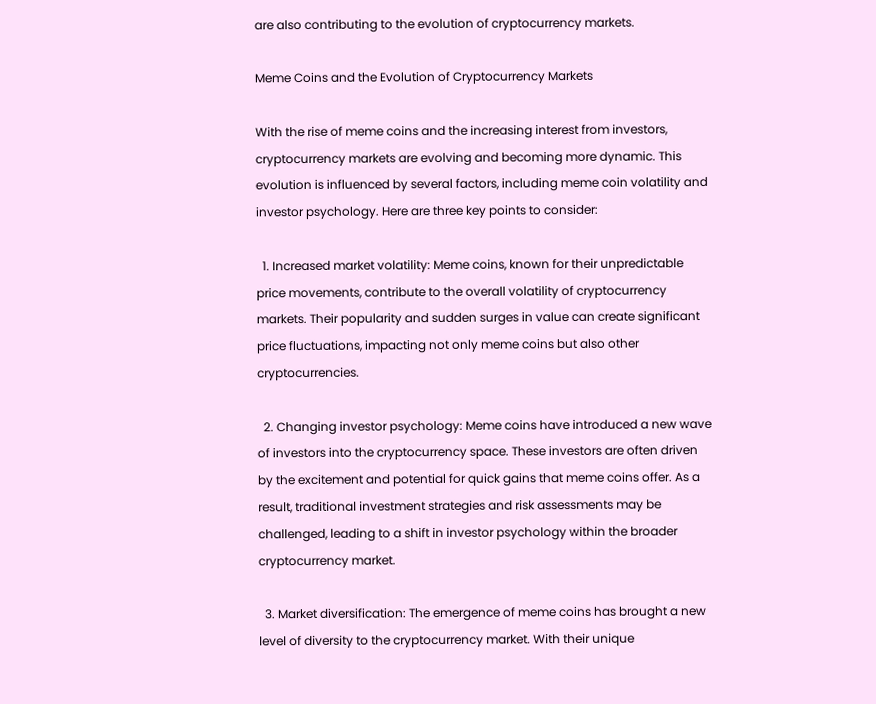are also contributing to the evolution of cryptocurrency markets.

Meme Coins and the Evolution of Cryptocurrency Markets

With the rise of meme coins and the increasing interest from investors, cryptocurrency markets are evolving and becoming more dynamic. This evolution is influenced by several factors, including meme coin volatility and investor psychology. Here are three key points to consider:

  1. Increased market volatility: Meme coins, known for their unpredictable price movements, contribute to the overall volatility of cryptocurrency markets. Their popularity and sudden surges in value can create significant price fluctuations, impacting not only meme coins but also other cryptocurrencies.

  2. Changing investor psychology: Meme coins have introduced a new wave of investors into the cryptocurrency space. These investors are often driven by the excitement and potential for quick gains that meme coins offer. As a result, traditional investment strategies and risk assessments may be challenged, leading to a shift in investor psychology within the broader cryptocurrency market.

  3. Market diversification: The emergence of meme coins has brought a new level of diversity to the cryptocurrency market. With their unique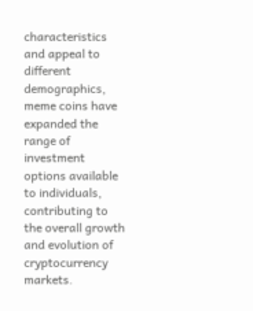characteristics and appeal to different demographics, meme coins have expanded the range of investment options available to individuals, contributing to the overall growth and evolution of cryptocurrency markets.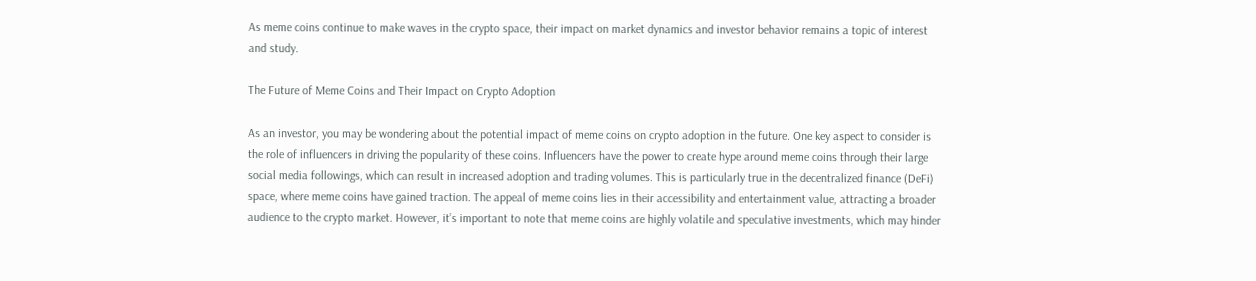As meme coins continue to make waves in the crypto space, their impact on market dynamics and investor behavior remains a topic of interest and study.

The Future of Meme Coins and Their Impact on Crypto Adoption

As an investor, you may be wondering about the potential impact of meme coins on crypto adoption in the future. One key aspect to consider is the role of influencers in driving the popularity of these coins. Influencers have the power to create hype around meme coins through their large social media followings, which can result in increased adoption and trading volumes. This is particularly true in the decentralized finance (DeFi) space, where meme coins have gained traction. The appeal of meme coins lies in their accessibility and entertainment value, attracting a broader audience to the crypto market. However, it’s important to note that meme coins are highly volatile and speculative investments, which may hinder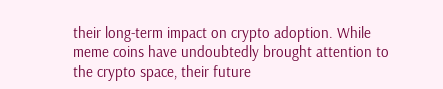their long-term impact on crypto adoption. While meme coins have undoubtedly brought attention to the crypto space, their future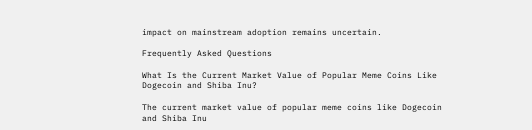impact on mainstream adoption remains uncertain.

Frequently Asked Questions

What Is the Current Market Value of Popular Meme Coins Like Dogecoin and Shiba Inu?

The current market value of popular meme coins like Dogecoin and Shiba Inu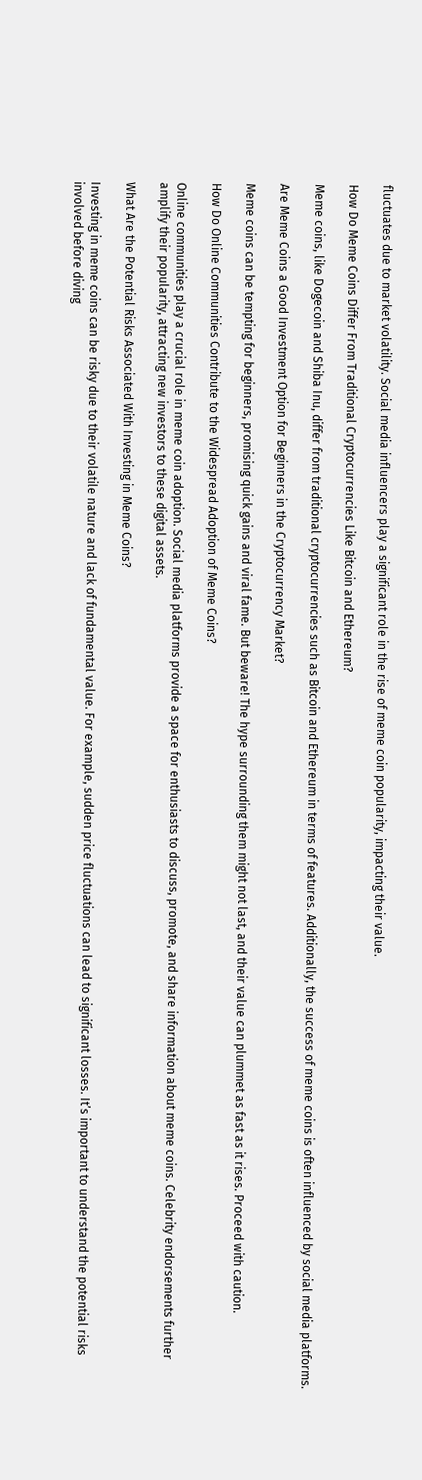fluctuates due to market volatility. Social media influencers play a significant role in the rise of meme coin popularity, impacting their value.

How Do Meme Coins Differ From Traditional Cryptocurrencies Like Bitcoin and Ethereum?

Meme coins, like Dogecoin and Shiba Inu, differ from traditional cryptocurrencies such as Bitcoin and Ethereum in terms of features. Additionally, the success of meme coins is often influenced by social media platforms.

Are Meme Coins a Good Investment Option for Beginners in the Cryptocurrency Market?

Meme coins can be tempting for beginners, promising quick gains and viral fame. But beware! The hype surrounding them might not last, and their value can plummet as fast as it rises. Proceed with caution.

How Do Online Communities Contribute to the Widespread Adoption of Meme Coins?

Online communities play a crucial role in meme coin adoption. Social media platforms provide a space for enthusiasts to discuss, promote, and share information about meme coins. Celebrity endorsements further amplify their popularity, attracting new investors to these digital assets.

What Are the Potential Risks Associated With Investing in Meme Coins?

Investing in meme coins can be risky due to their volatile nature and lack of fundamental value. For example, sudden price fluctuations can lead to significant losses. It’s important to understand the potential risks involved before diving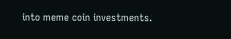into meme coin investments.